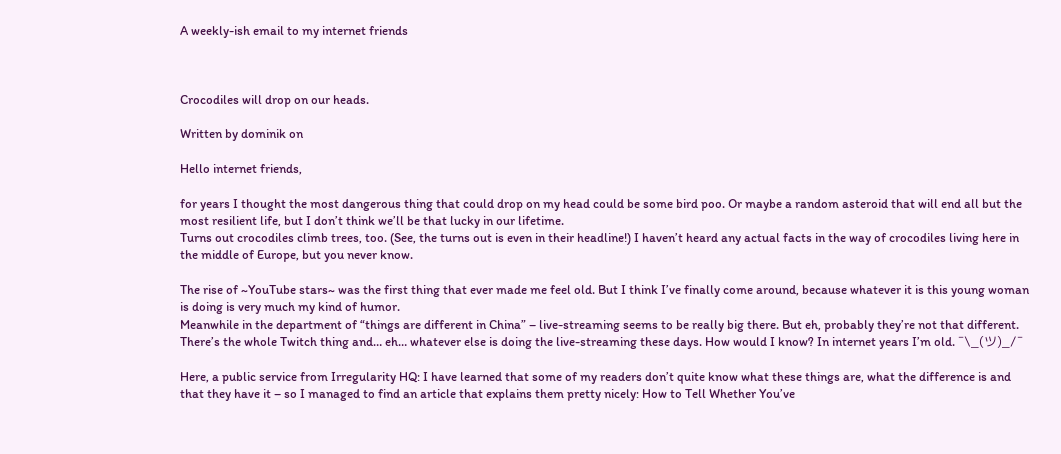A weekly-ish email to my internet friends



Crocodiles will drop on our heads.

Written by dominik on

Hello internet friends,

for years I thought the most dangerous thing that could drop on my head could be some bird poo. Or maybe a random asteroid that will end all but the most resilient life, but I don’t think we’ll be that lucky in our lifetime.
Turns out crocodiles climb trees, too. (See, the turns out is even in their headline!) I haven’t heard any actual facts in the way of crocodiles living here in the middle of Europe, but you never know.

The rise of ~YouTube stars~ was the first thing that ever made me feel old. But I think I’ve finally come around, because whatever it is this young woman is doing is very much my kind of humor.
Meanwhile in the department of “things are different in China” – live-streaming seems to be really big there. But eh, probably they’re not that different. There’s the whole Twitch thing and… eh… whatever else is doing the live-streaming these days. How would I know? In internet years I’m old. ¯\_(ツ)_/¯

Here, a public service from Irregularity HQ: I have learned that some of my readers don’t quite know what these things are, what the difference is and that they have it – so I managed to find an article that explains them pretty nicely: How to Tell Whether You’ve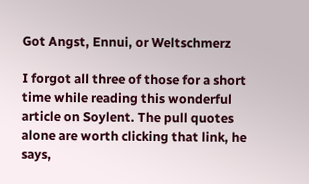Got Angst, Ennui, or Weltschmerz

I forgot all three of those for a short time while reading this wonderful article on Soylent. The pull quotes alone are worth clicking that link, he says,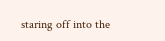staring off into the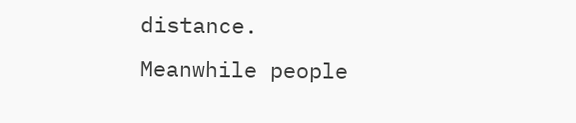distance.
Meanwhile people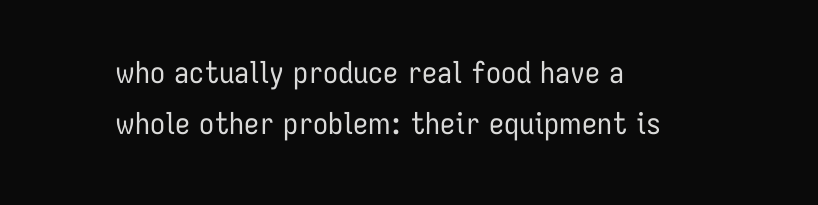who actually produce real food have a whole other problem: their equipment is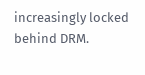increasingly locked behind DRM.